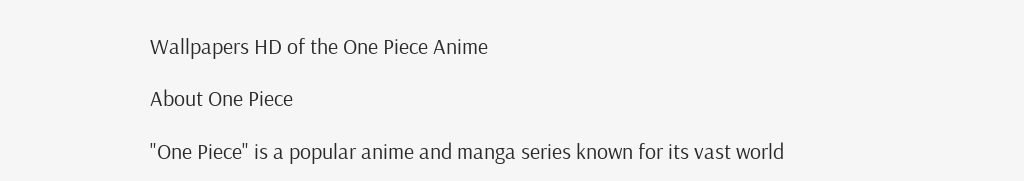Wallpapers HD of the One Piece Anime

About One Piece

"One Piece" is a popular anime and manga series known for its vast world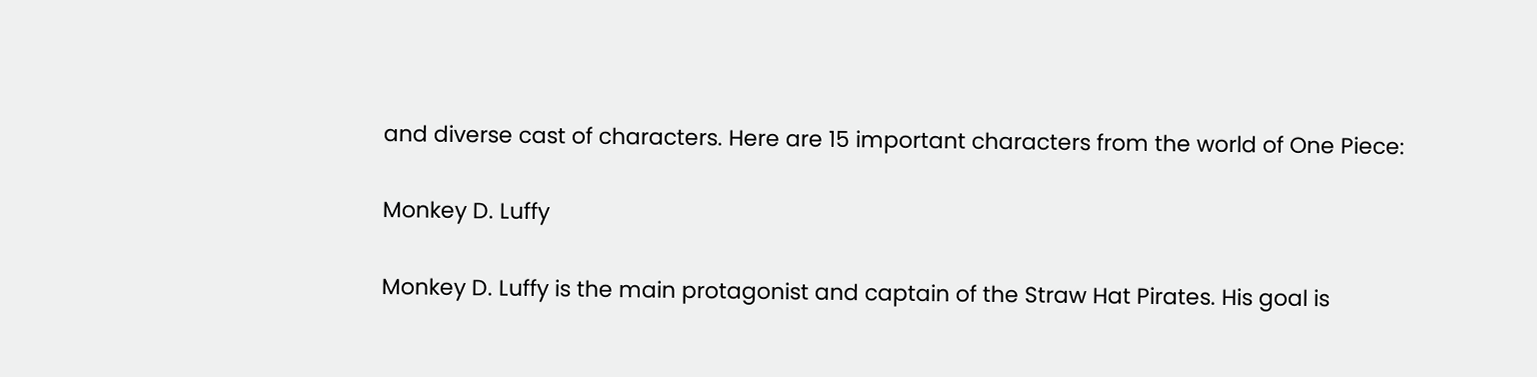and diverse cast of characters. Here are 15 important characters from the world of One Piece:

Monkey D. Luffy

Monkey D. Luffy is the main protagonist and captain of the Straw Hat Pirates. His goal is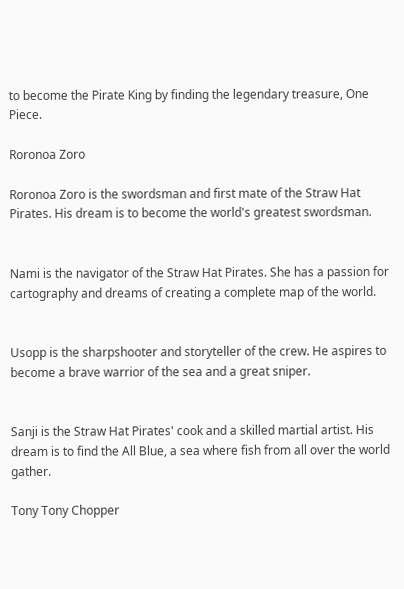to become the Pirate King by finding the legendary treasure, One Piece.

Roronoa Zoro

Roronoa Zoro is the swordsman and first mate of the Straw Hat Pirates. His dream is to become the world's greatest swordsman.


Nami is the navigator of the Straw Hat Pirates. She has a passion for cartography and dreams of creating a complete map of the world.


Usopp is the sharpshooter and storyteller of the crew. He aspires to become a brave warrior of the sea and a great sniper.


Sanji is the Straw Hat Pirates' cook and a skilled martial artist. His dream is to find the All Blue, a sea where fish from all over the world gather.

Tony Tony Chopper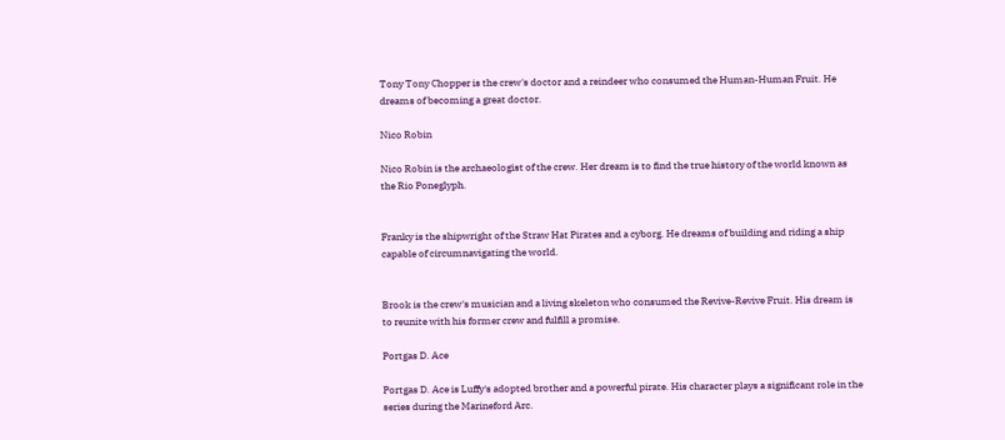Tony Tony Chopper is the crew's doctor and a reindeer who consumed the Human-Human Fruit. He dreams of becoming a great doctor.

Nico Robin

Nico Robin is the archaeologist of the crew. Her dream is to find the true history of the world known as the Rio Poneglyph.


Franky is the shipwright of the Straw Hat Pirates and a cyborg. He dreams of building and riding a ship capable of circumnavigating the world.


Brook is the crew's musician and a living skeleton who consumed the Revive-Revive Fruit. His dream is to reunite with his former crew and fulfill a promise.

Portgas D. Ace

Portgas D. Ace is Luffy's adopted brother and a powerful pirate. His character plays a significant role in the series during the Marineford Arc.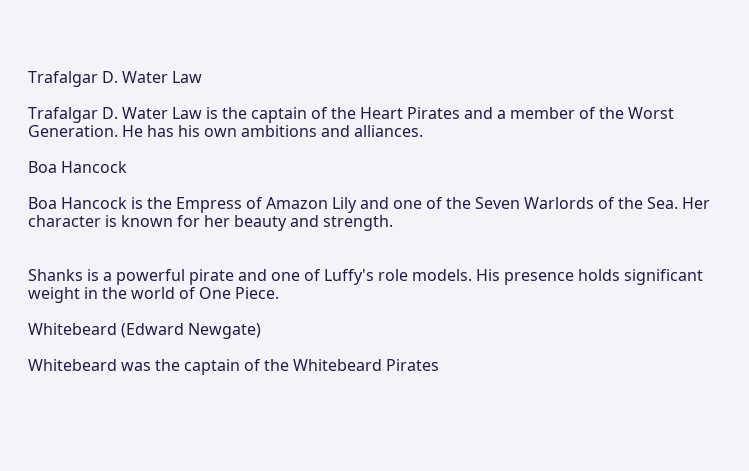Trafalgar D. Water Law

Trafalgar D. Water Law is the captain of the Heart Pirates and a member of the Worst Generation. He has his own ambitions and alliances.

Boa Hancock

Boa Hancock is the Empress of Amazon Lily and one of the Seven Warlords of the Sea. Her character is known for her beauty and strength.


Shanks is a powerful pirate and one of Luffy's role models. His presence holds significant weight in the world of One Piece.

Whitebeard (Edward Newgate)

Whitebeard was the captain of the Whitebeard Pirates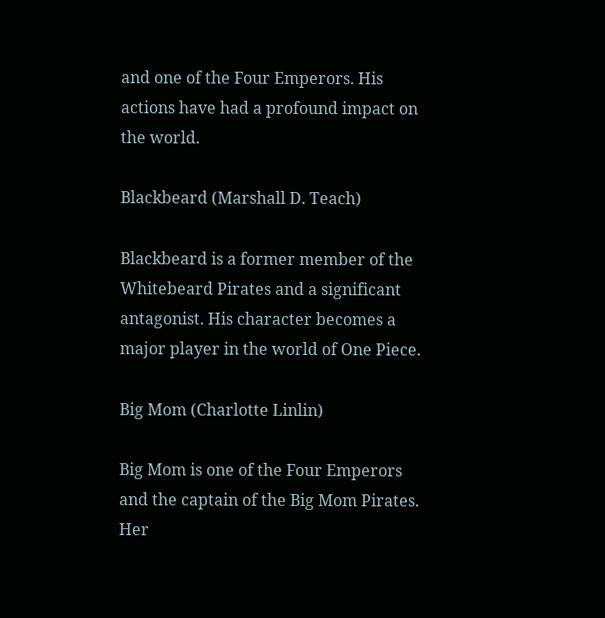and one of the Four Emperors. His actions have had a profound impact on the world.

Blackbeard (Marshall D. Teach)

Blackbeard is a former member of the Whitebeard Pirates and a significant antagonist. His character becomes a major player in the world of One Piece.

Big Mom (Charlotte Linlin)

Big Mom is one of the Four Emperors and the captain of the Big Mom Pirates. Her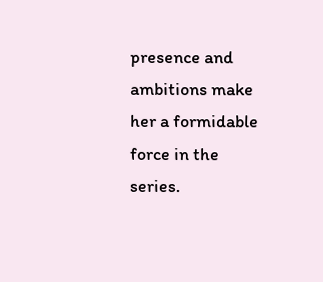presence and ambitions make her a formidable force in the series.